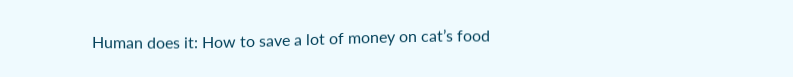Human does it: How to save a lot of money on cat’s food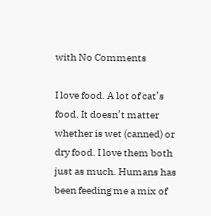with No Comments

I love food. A lot of cat’s food. It doesn’t matter whether is wet (canned) or dry food. I love them both just as much. Humans has been feeding me a mix of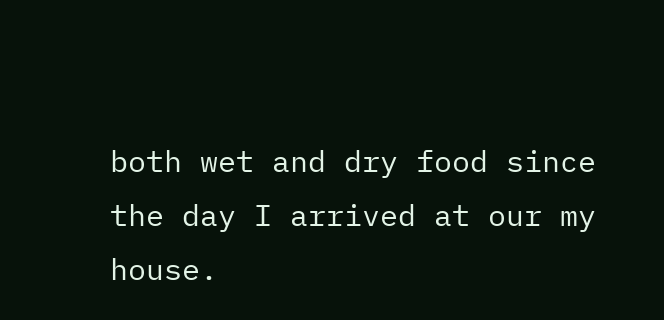both wet and dry food since the day I arrived at our my house.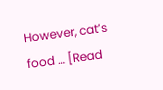However, cat’s food … [Read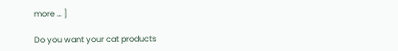more … ]

Do you want your cat products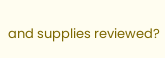and supplies reviewed?